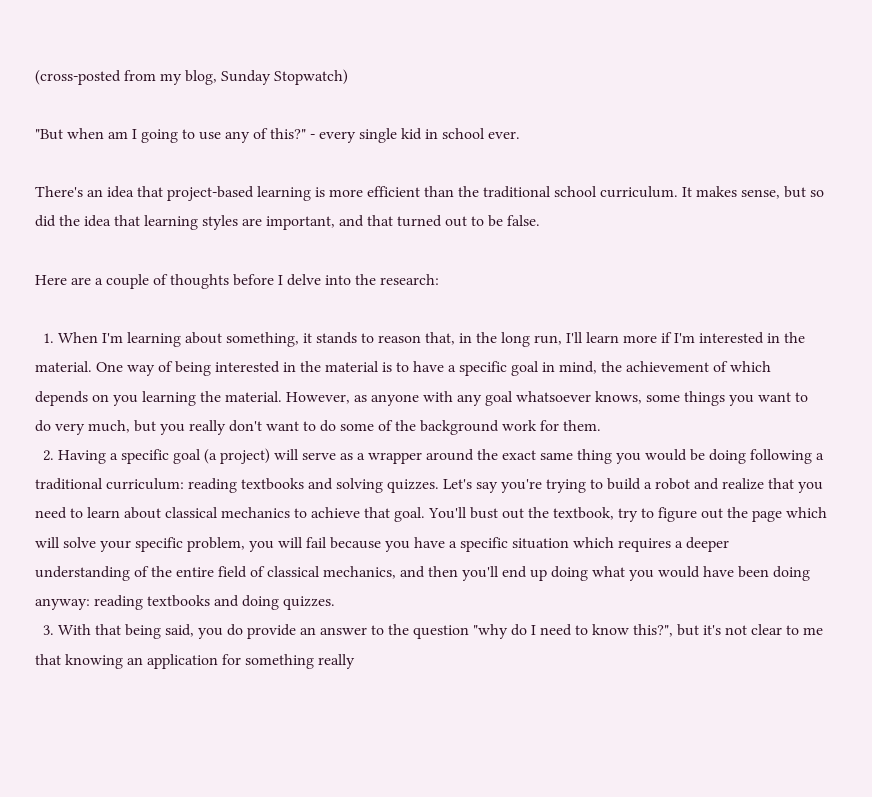(cross-posted from my blog, Sunday Stopwatch)

"But when am I going to use any of this?" - every single kid in school ever.

There's an idea that project-based learning is more efficient than the traditional school curriculum. It makes sense, but so did the idea that learning styles are important, and that turned out to be false.

Here are a couple of thoughts before I delve into the research:

  1. When I'm learning about something, it stands to reason that, in the long run, I'll learn more if I'm interested in the material. One way of being interested in the material is to have a specific goal in mind, the achievement of which depends on you learning the material. However, as anyone with any goal whatsoever knows, some things you want to do very much, but you really don't want to do some of the background work for them.
  2. Having a specific goal (a project) will serve as a wrapper around the exact same thing you would be doing following a traditional curriculum: reading textbooks and solving quizzes. Let's say you're trying to build a robot and realize that you need to learn about classical mechanics to achieve that goal. You'll bust out the textbook, try to figure out the page which will solve your specific problem, you will fail because you have a specific situation which requires a deeper understanding of the entire field of classical mechanics, and then you'll end up doing what you would have been doing anyway: reading textbooks and doing quizzes.
  3. With that being said, you do provide an answer to the question "why do I need to know this?", but it's not clear to me that knowing an application for something really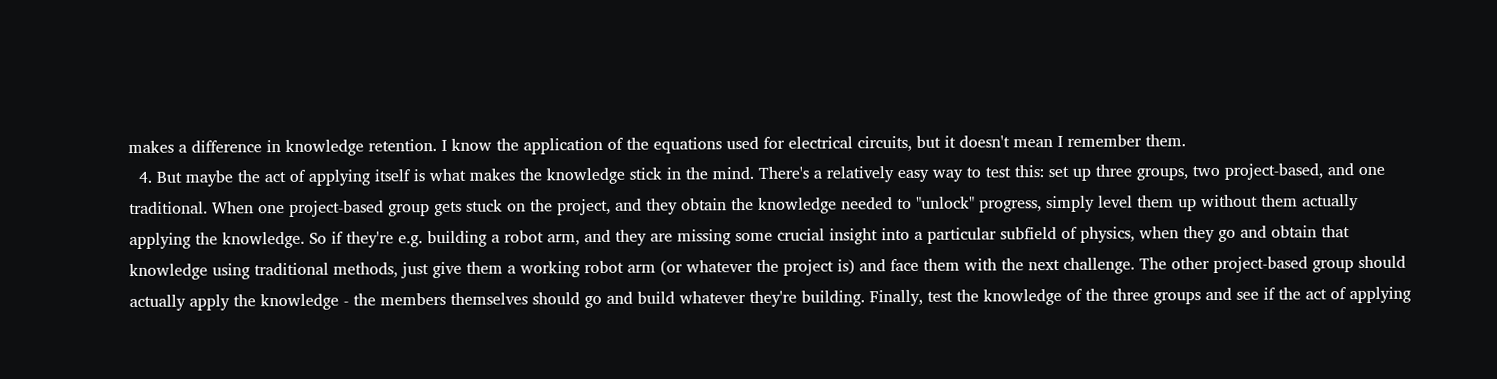makes a difference in knowledge retention. I know the application of the equations used for electrical circuits, but it doesn't mean I remember them.
  4. But maybe the act of applying itself is what makes the knowledge stick in the mind. There's a relatively easy way to test this: set up three groups, two project-based, and one traditional. When one project-based group gets stuck on the project, and they obtain the knowledge needed to "unlock" progress, simply level them up without them actually applying the knowledge. So if they're e.g. building a robot arm, and they are missing some crucial insight into a particular subfield of physics, when they go and obtain that knowledge using traditional methods, just give them a working robot arm (or whatever the project is) and face them with the next challenge. The other project-based group should actually apply the knowledge - the members themselves should go and build whatever they're building. Finally, test the knowledge of the three groups and see if the act of applying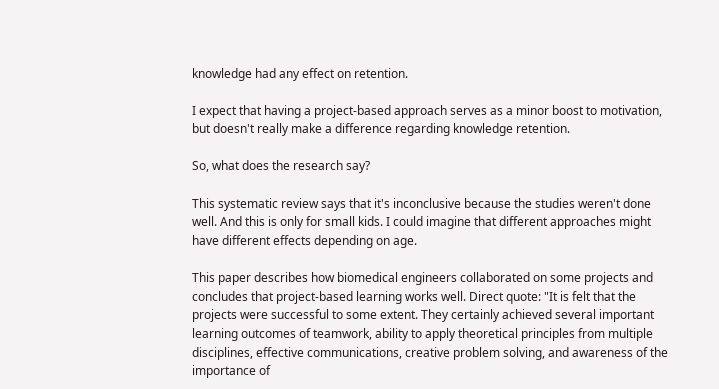knowledge had any effect on retention.

I expect that having a project-based approach serves as a minor boost to motivation, but doesn't really make a difference regarding knowledge retention.

So, what does the research say?

This systematic review says that it's inconclusive because the studies weren't done well. And this is only for small kids. I could imagine that different approaches might have different effects depending on age.

This paper describes how biomedical engineers collaborated on some projects and concludes that project-based learning works well. Direct quote: "It is felt that the projects were successful to some extent. They certainly achieved several important learning outcomes of teamwork, ability to apply theoretical principles from multiple disciplines, effective communications, creative problem solving, and awareness of the importance of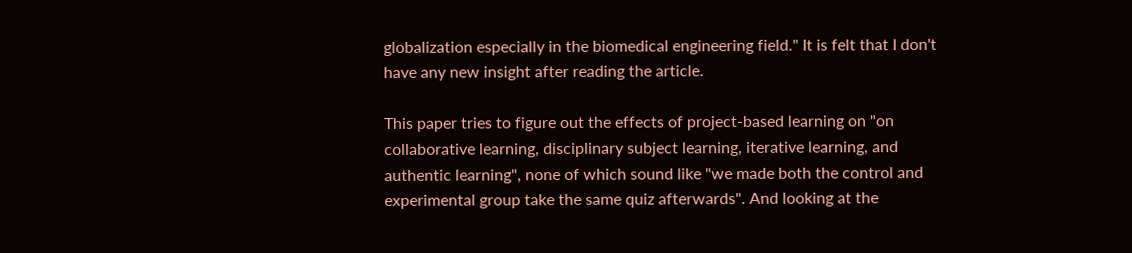globalization especially in the biomedical engineering field." It is felt that I don't have any new insight after reading the article.

This paper tries to figure out the effects of project-based learning on "on collaborative learning, disciplinary subject learning, iterative learning, and authentic learning", none of which sound like "we made both the control and experimental group take the same quiz afterwards". And looking at the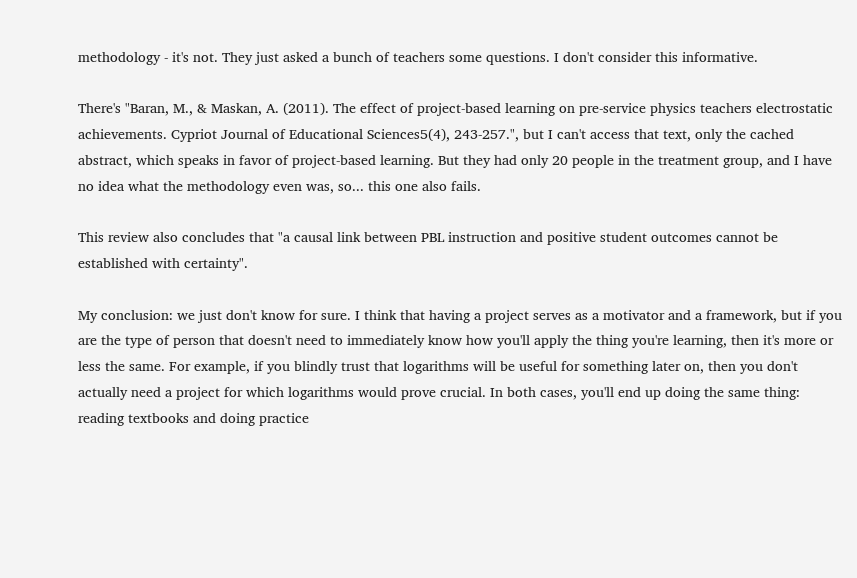methodology - it's not. They just asked a bunch of teachers some questions. I don't consider this informative.

There's "Baran, M., & Maskan, A. (2011). The effect of project-based learning on pre-service physics teachers electrostatic achievements. Cypriot Journal of Educational Sciences5(4), 243-257.", but I can't access that text, only the cached abstract, which speaks in favor of project-based learning. But they had only 20 people in the treatment group, and I have no idea what the methodology even was, so... this one also fails.

This review also concludes that "a causal link between PBL instruction and positive student outcomes cannot be established with certainty".

My conclusion: we just don't know for sure. I think that having a project serves as a motivator and a framework, but if you are the type of person that doesn't need to immediately know how you'll apply the thing you're learning, then it's more or less the same. For example, if you blindly trust that logarithms will be useful for something later on, then you don't actually need a project for which logarithms would prove crucial. In both cases, you'll end up doing the same thing: reading textbooks and doing practice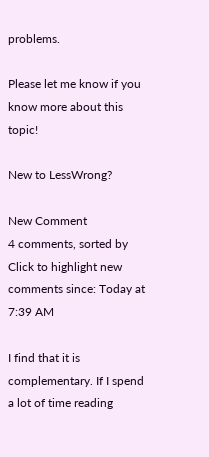problems.

Please let me know if you know more about this topic!

New to LessWrong?

New Comment
4 comments, sorted by Click to highlight new comments since: Today at 7:39 AM

I find that it is complementary. If I spend a lot of time reading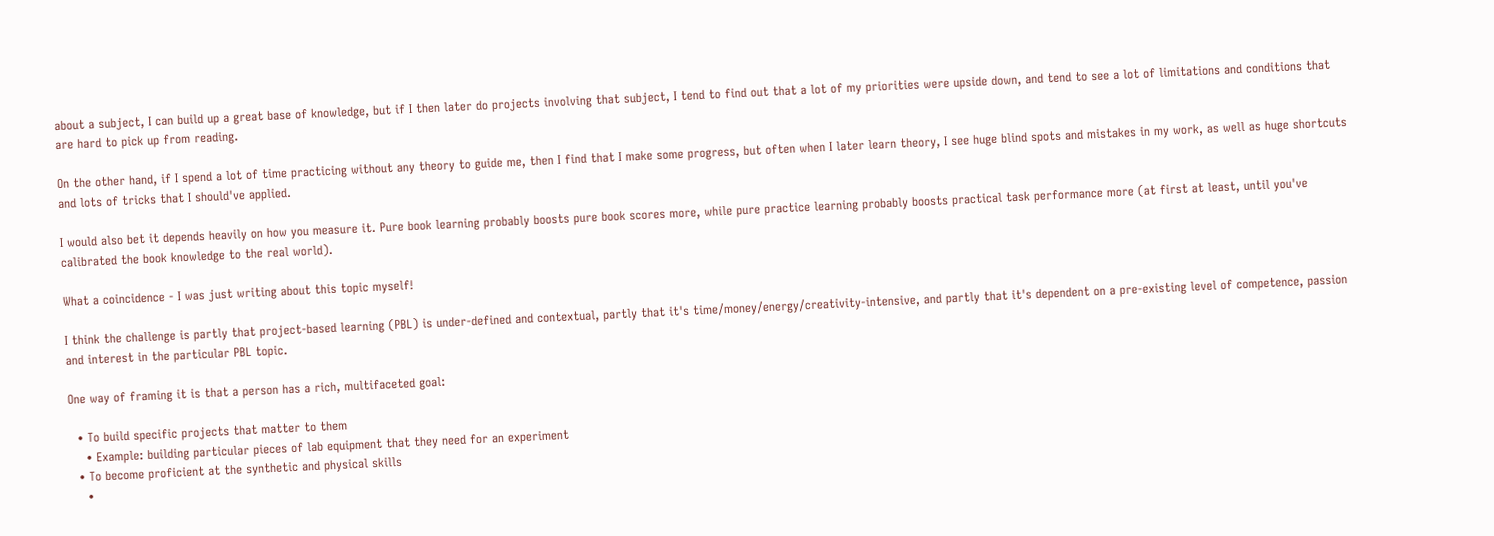about a subject, I can build up a great base of knowledge, but if I then later do projects involving that subject, I tend to find out that a lot of my priorities were upside down, and tend to see a lot of limitations and conditions that are hard to pick up from reading.

On the other hand, if I spend a lot of time practicing without any theory to guide me, then I find that I make some progress, but often when I later learn theory, I see huge blind spots and mistakes in my work, as well as huge shortcuts and lots of tricks that I should've applied.

I would also bet it depends heavily on how you measure it. Pure book learning probably boosts pure book scores more, while pure practice learning probably boosts practical task performance more (at first at least, until you've calibrated the book knowledge to the real world).

What a coincidence - I was just writing about this topic myself!

I think the challenge is partly that project-based learning (PBL) is under-defined and contextual, partly that it's time/money/energy/creativity-intensive, and partly that it's dependent on a pre-existing level of competence, passion and interest in the particular PBL topic.

One way of framing it is that a person has a rich, multifaceted goal:

  • To build specific projects that matter to them
    • Example: building particular pieces of lab equipment that they need for an experiment
  • To become proficient at the synthetic and physical skills
    •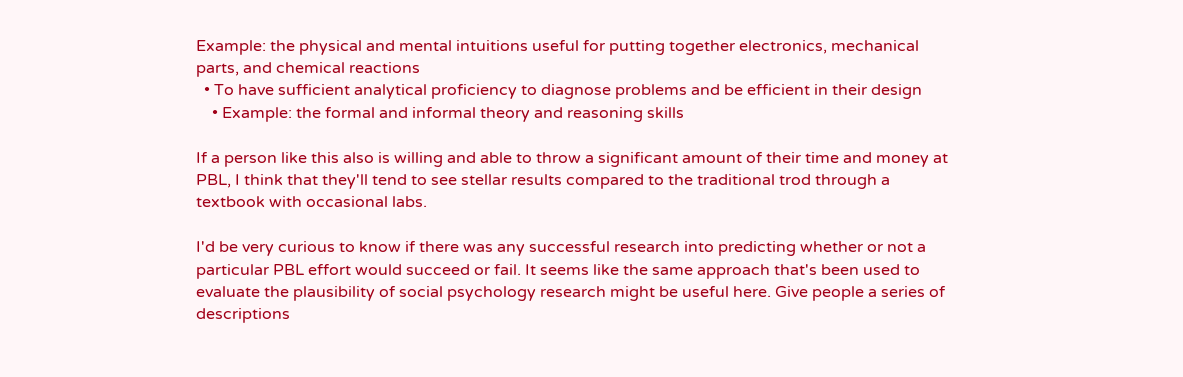Example: the physical and mental intuitions useful for putting together electronics, mechanical parts, and chemical reactions
  • To have sufficient analytical proficiency to diagnose problems and be efficient in their design
    • Example: the formal and informal theory and reasoning skills

If a person like this also is willing and able to throw a significant amount of their time and money at PBL, I think that they'll tend to see stellar results compared to the traditional trod through a textbook with occasional labs.

I'd be very curious to know if there was any successful research into predicting whether or not a particular PBL effort would succeed or fail. It seems like the same approach that's been used to evaluate the plausibility of social psychology research might be useful here. Give people a series of descriptions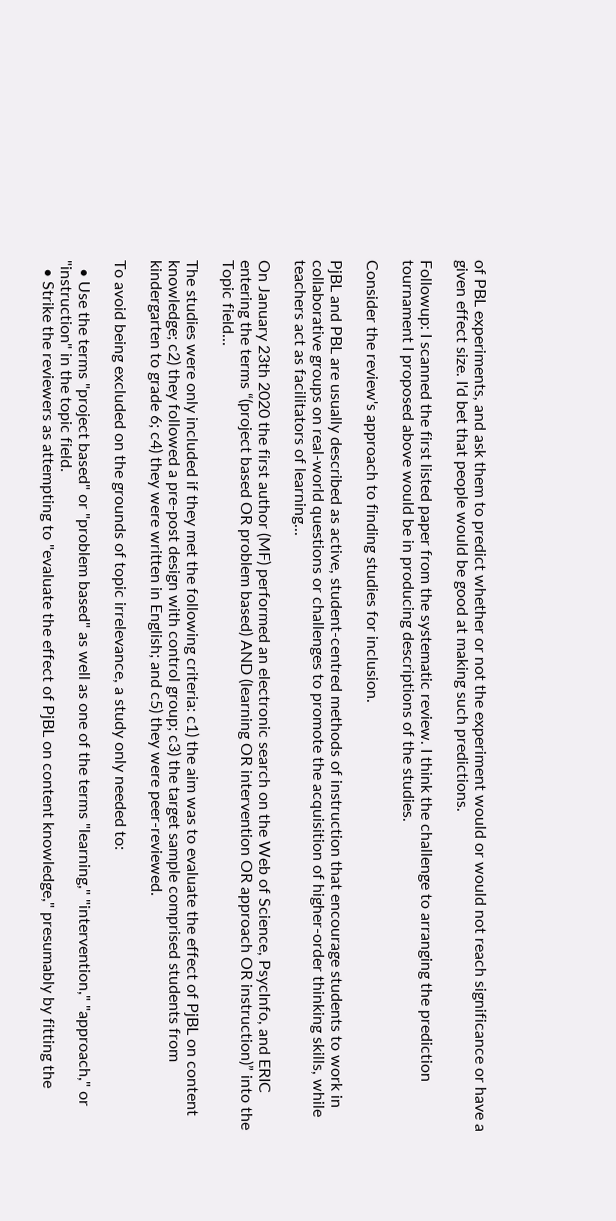of PBL experiments, and ask them to predict whether or not the experiment would or would not reach significance or have a given effect size. I'd bet that people would be good at making such predictions.

Followup: I scanned the first listed paper from the systematic review. I think the challenge to arranging the prediction tournament I proposed above would be in producing descriptions of the studies.

Consider the review's approach to finding studies for inclusion.

PjBL and PBL are usually described as active, student-centred methods of instruction that encourage students to work in collaborative groups on real-world questions or challenges to promote the acquisition of higher-order thinking skills, while teachers act as facilitators of learning...

On January 23th 2020 the first author (MF) performed an electronic search on the Web of Science, PsycInfo, and ERIC entering the terms “(project based OR problem based) AND (learning OR intervention OR approach OR instruction)” into the Topic field...

The studies were only included if they met the following criteria: c1) the aim was to evaluate the effect of PjBL on content knowledge; c2) they followed a pre-post design with control group; c3) the target sample comprised students from kindergarten to grade 6; c4) they were written in English; and c5) they were peer-reviewed.

To avoid being excluded on the grounds of topic irrelevance, a study only needed to:

  • Use the terms "project based" or "problem based" as well as one of the terms "learning," "intervention," "approach," or "instruction" in the topic field.
  • Strike the reviewers as attempting to "evaluate the effect of PjBL on content knowledge," presumably by fitting the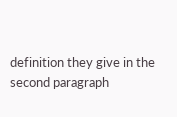definition they give in the second paragraph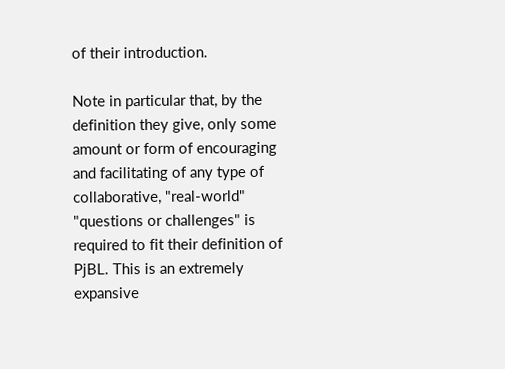of their introduction.

Note in particular that, by the definition they give, only some amount or form of encouraging and facilitating of any type of collaborative, "real-world" "questions or challenges" is required to fit their definition of PjBL. This is an extremely expansive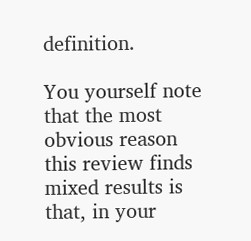definition.

You yourself note that the most obvious reason this review finds mixed results is that, in your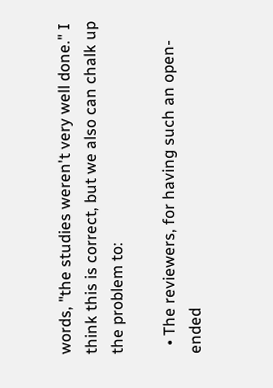words, "the studies weren't very well done." I think this is correct, but we also can chalk up the problem to:

  • The reviewers, for having such an open-ended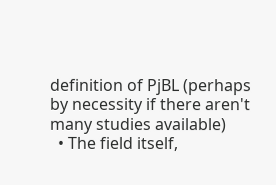definition of PjBL (perhaps by necessity if there aren't many studies available)
  • The field itself,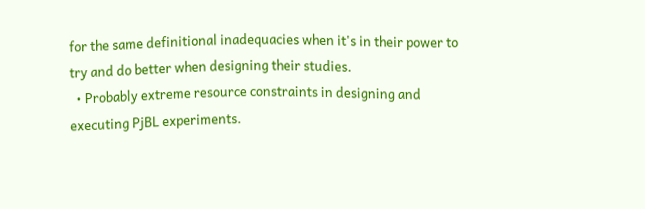for the same definitional inadequacies when it's in their power to try and do better when designing their studies.
  • Probably extreme resource constraints in designing and executing PjBL experiments.